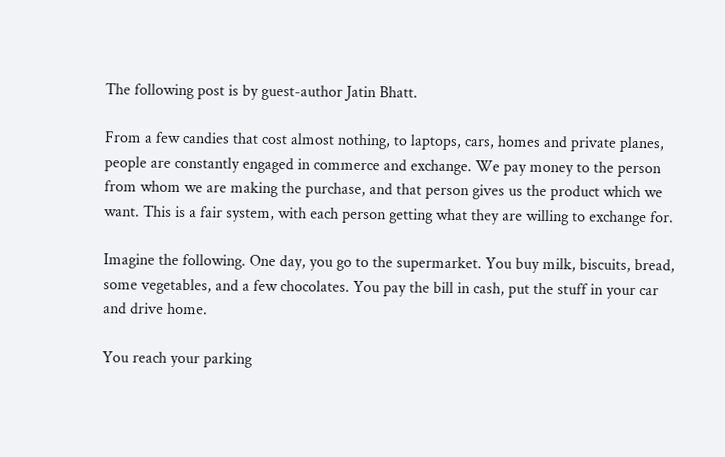The following post is by guest-author Jatin Bhatt.

From a few candies that cost almost nothing, to laptops, cars, homes and private planes, people are constantly engaged in commerce and exchange. We pay money to the person from whom we are making the purchase, and that person gives us the product which we want. This is a fair system, with each person getting what they are willing to exchange for.

Imagine the following. One day, you go to the supermarket. You buy milk, biscuits, bread, some vegetables, and a few chocolates. You pay the bill in cash, put the stuff in your car and drive home.

You reach your parking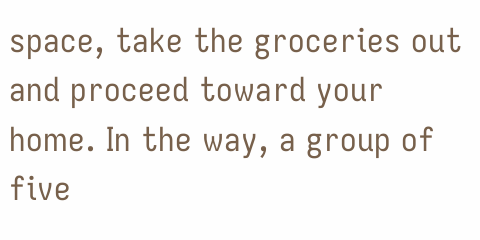space, take the groceries out and proceed toward your home. In the way, a group of five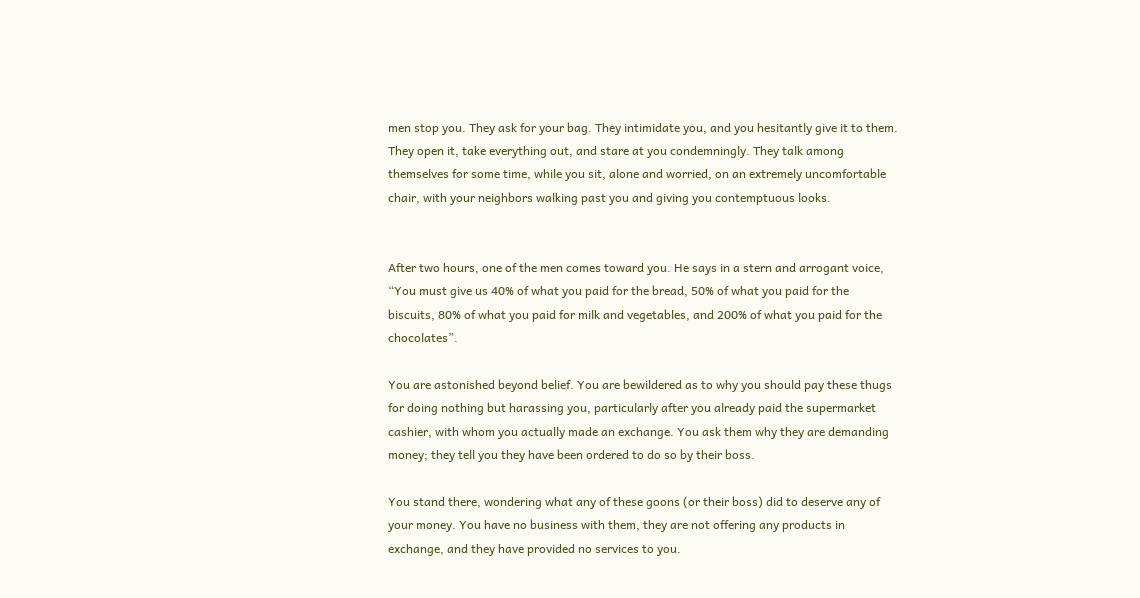men stop you. They ask for your bag. They intimidate you, and you hesitantly give it to them. They open it, take everything out, and stare at you condemningly. They talk among themselves for some time, while you sit, alone and worried, on an extremely uncomfortable chair, with your neighbors walking past you and giving you contemptuous looks.


After two hours, one of the men comes toward you. He says in a stern and arrogant voice, “You must give us 40% of what you paid for the bread, 50% of what you paid for the biscuits, 80% of what you paid for milk and vegetables, and 200% of what you paid for the chocolates”.

You are astonished beyond belief. You are bewildered as to why you should pay these thugs for doing nothing but harassing you, particularly after you already paid the supermarket cashier, with whom you actually made an exchange. You ask them why they are demanding money; they tell you they have been ordered to do so by their boss.

You stand there, wondering what any of these goons (or their boss) did to deserve any of your money. You have no business with them, they are not offering any products in exchange, and they have provided no services to you.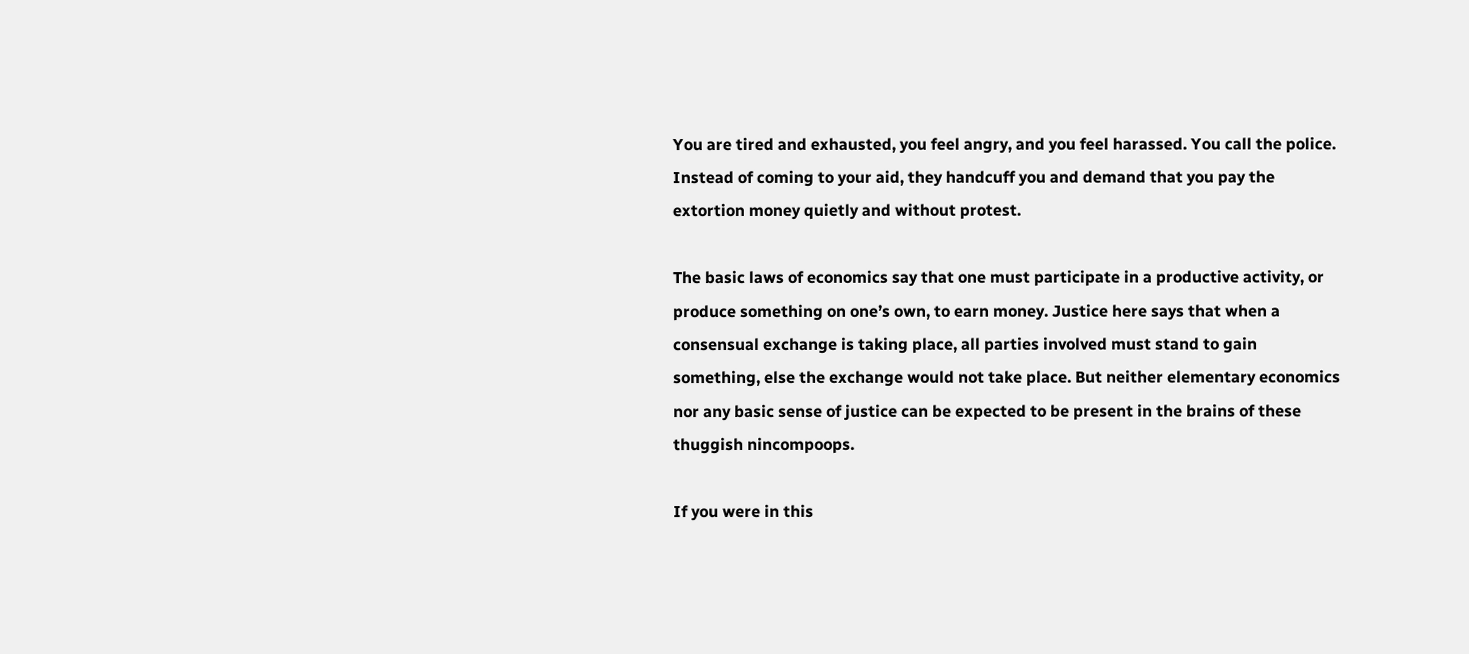You are tired and exhausted, you feel angry, and you feel harassed. You call the police. Instead of coming to your aid, they handcuff you and demand that you pay the extortion money quietly and without protest.

The basic laws of economics say that one must participate in a productive activity, or produce something on one’s own, to earn money. Justice here says that when a consensual exchange is taking place, all parties involved must stand to gain something, else the exchange would not take place. But neither elementary economics nor any basic sense of justice can be expected to be present in the brains of these thuggish nincompoops.

If you were in this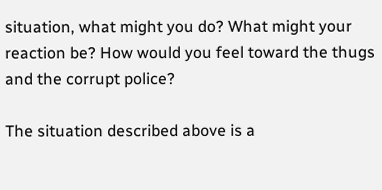situation, what might you do? What might your reaction be? How would you feel toward the thugs and the corrupt police?

The situation described above is a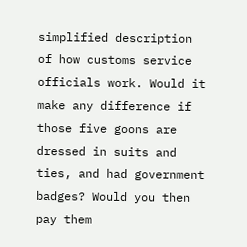simplified description of how customs service officials work. Would it make any difference if those five goons are dressed in suits and ties, and had government badges? Would you then pay them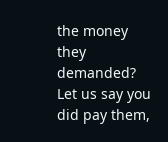the money they demanded? Let us say you did pay them,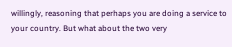willingly, reasoning that perhaps you are doing a service to your country. But what about the two very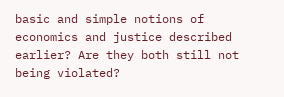basic and simple notions of economics and justice described earlier? Are they both still not being violated?